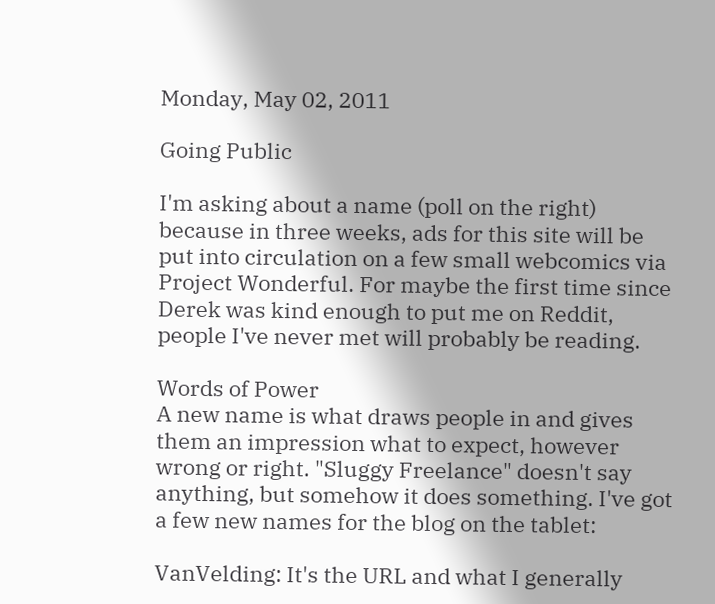Monday, May 02, 2011

Going Public

I'm asking about a name (poll on the right) because in three weeks, ads for this site will be put into circulation on a few small webcomics via Project Wonderful. For maybe the first time since Derek was kind enough to put me on Reddit, people I've never met will probably be reading.

Words of Power
A new name is what draws people in and gives them an impression what to expect, however wrong or right. "Sluggy Freelance" doesn't say anything, but somehow it does something. I've got a few new names for the blog on the tablet:

VanVelding: It's the URL and what I generally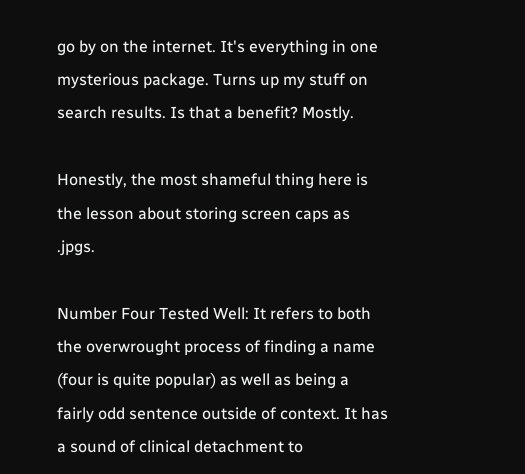go by on the internet. It's everything in one mysterious package. Turns up my stuff on search results. Is that a benefit? Mostly.

Honestly, the most shameful thing here is the lesson about storing screen caps as .jpgs.

Number Four Tested Well: It refers to both the overwrought process of finding a name (four is quite popular) as well as being a fairly odd sentence outside of context. It has a sound of clinical detachment to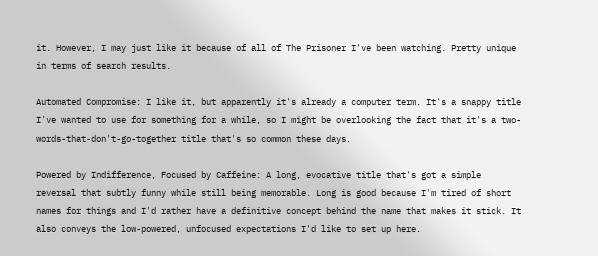it. However, I may just like it because of all of The Prisoner I've been watching. Pretty unique in terms of search results.

Automated Compromise: I like it, but apparently it's already a computer term. It's a snappy title I've wanted to use for something for a while, so I might be overlooking the fact that it's a two-words-that-don't-go-together title that's so common these days.

Powered by Indifference, Focused by Caffeine: A long, evocative title that's got a simple reversal that subtly funny while still being memorable. Long is good because I'm tired of short names for things and I'd rather have a definitive concept behind the name that makes it stick. It also conveys the low-powered, unfocused expectations I'd like to set up here.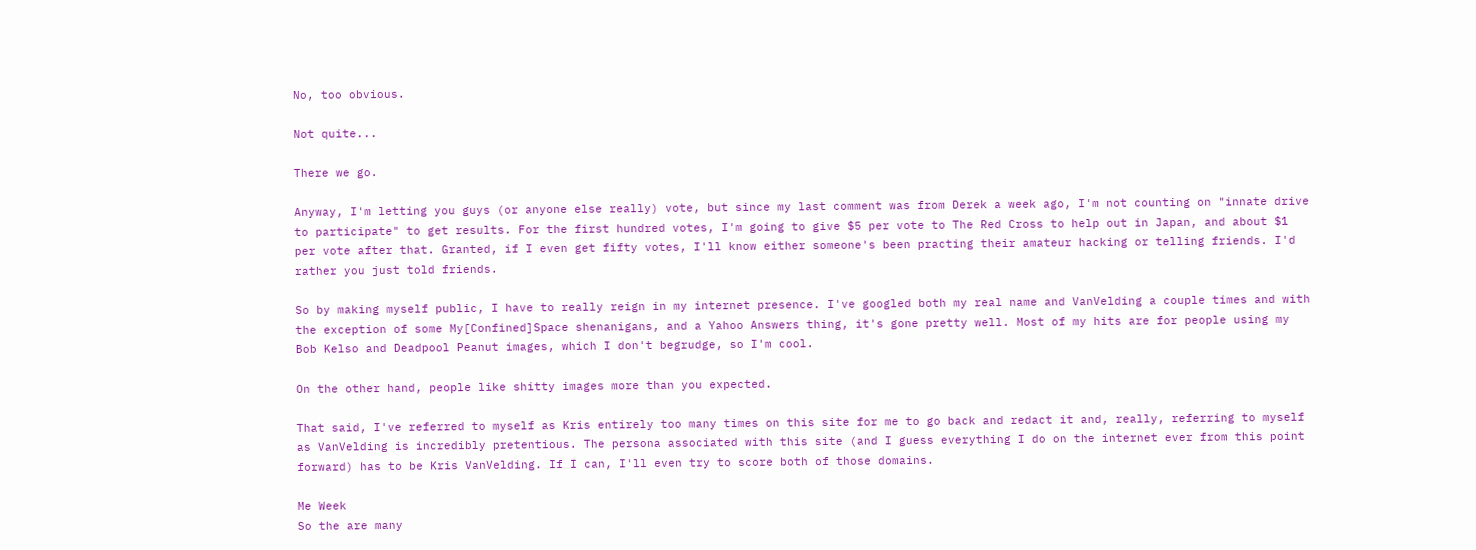No, too obvious.

Not quite...

There we go.

Anyway, I'm letting you guys (or anyone else really) vote, but since my last comment was from Derek a week ago, I'm not counting on "innate drive to participate" to get results. For the first hundred votes, I'm going to give $5 per vote to The Red Cross to help out in Japan, and about $1 per vote after that. Granted, if I even get fifty votes, I'll know either someone's been practing their amateur hacking or telling friends. I'd rather you just told friends.

So by making myself public, I have to really reign in my internet presence. I've googled both my real name and VanVelding a couple times and with the exception of some My[Confined]Space shenanigans, and a Yahoo Answers thing, it's gone pretty well. Most of my hits are for people using my Bob Kelso and Deadpool Peanut images, which I don't begrudge, so I'm cool.

On the other hand, people like shitty images more than you expected.

That said, I've referred to myself as Kris entirely too many times on this site for me to go back and redact it and, really, referring to myself as VanVelding is incredibly pretentious. The persona associated with this site (and I guess everything I do on the internet ever from this point forward) has to be Kris VanVelding. If I can, I'll even try to score both of those domains.

Me Week
So the are many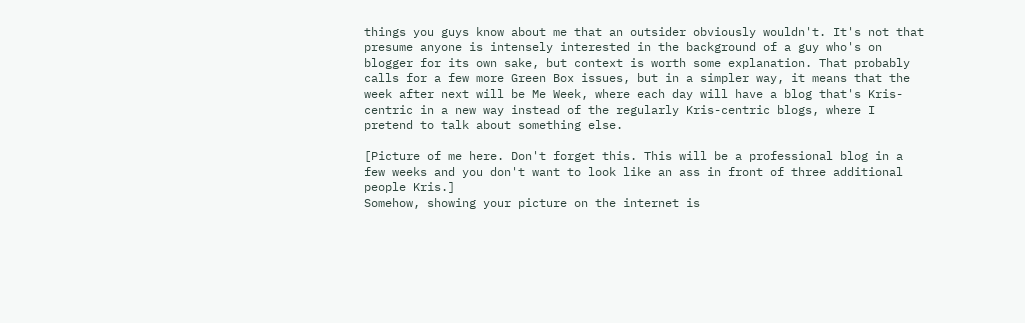things you guys know about me that an outsider obviously wouldn't. It's not that presume anyone is intensely interested in the background of a guy who's on blogger for its own sake, but context is worth some explanation. That probably calls for a few more Green Box issues, but in a simpler way, it means that the week after next will be Me Week, where each day will have a blog that's Kris-centric in a new way instead of the regularly Kris-centric blogs, where I pretend to talk about something else.

[Picture of me here. Don't forget this. This will be a professional blog in a few weeks and you don't want to look like an ass in front of three additional people Kris.]
Somehow, showing your picture on the internet is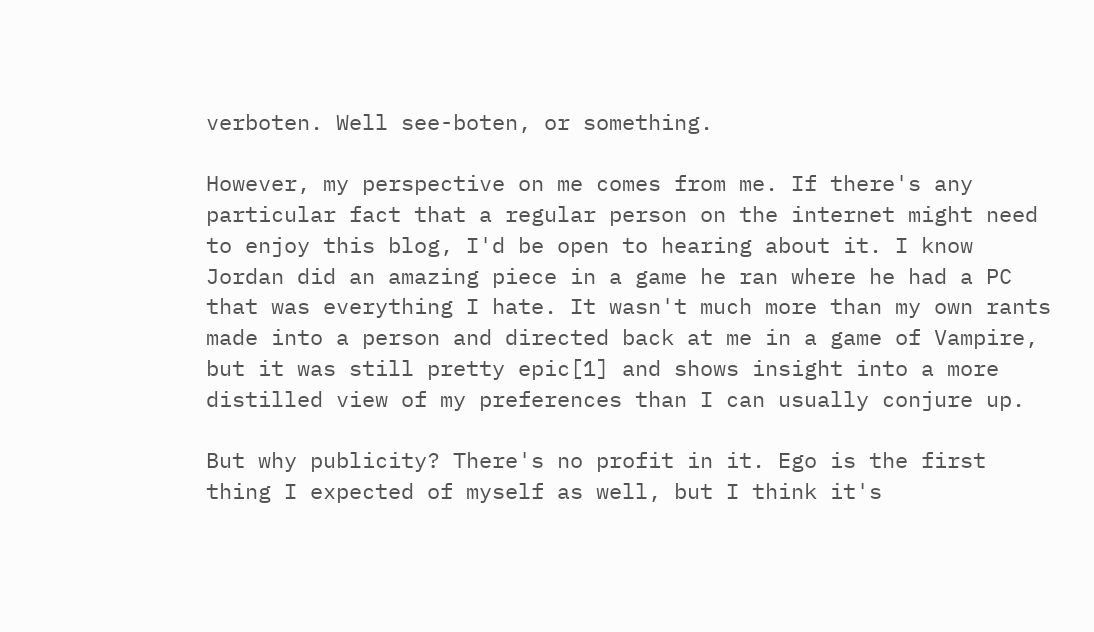verboten. Well see-boten, or something.

However, my perspective on me comes from me. If there's any particular fact that a regular person on the internet might need to enjoy this blog, I'd be open to hearing about it. I know Jordan did an amazing piece in a game he ran where he had a PC that was everything I hate. It wasn't much more than my own rants made into a person and directed back at me in a game of Vampire, but it was still pretty epic[1] and shows insight into a more distilled view of my preferences than I can usually conjure up.

But why publicity? There's no profit in it. Ego is the first thing I expected of myself as well, but I think it's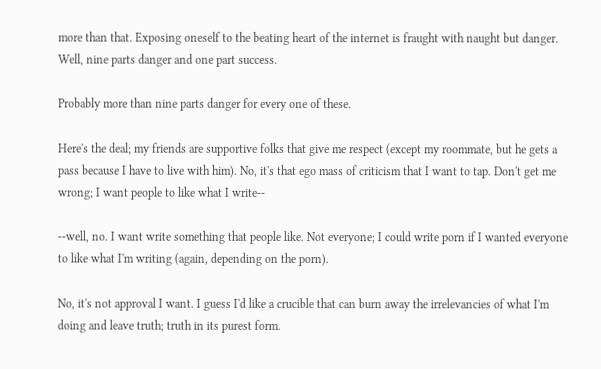more than that. Exposing oneself to the beating heart of the internet is fraught with naught but danger. Well, nine parts danger and one part success.

Probably more than nine parts danger for every one of these.

Here's the deal; my friends are supportive folks that give me respect (except my roommate, but he gets a pass because I have to live with him). No, it's that ego mass of criticism that I want to tap. Don't get me wrong; I want people to like what I write--

--well, no. I want write something that people like. Not everyone; I could write porn if I wanted everyone to like what I'm writing (again, depending on the porn).

No, it's not approval I want. I guess I'd like a crucible that can burn away the irrelevancies of what I'm doing and leave truth; truth in its purest form.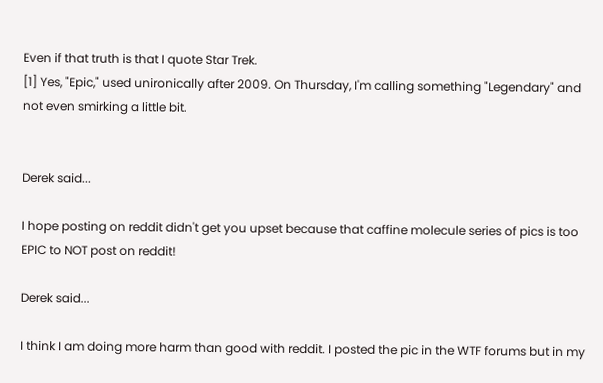Even if that truth is that I quote Star Trek.
[1] Yes, "Epic," used unironically after 2009. On Thursday, I'm calling something "Legendary" and not even smirking a little bit.


Derek said...

I hope posting on reddit didn't get you upset because that caffine molecule series of pics is too EPIC to NOT post on reddit!

Derek said...

I think I am doing more harm than good with reddit. I posted the pic in the WTF forums but in my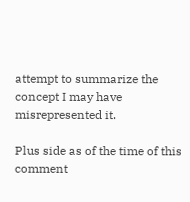attempt to summarize the concept I may have misrepresented it.

Plus side as of the time of this comment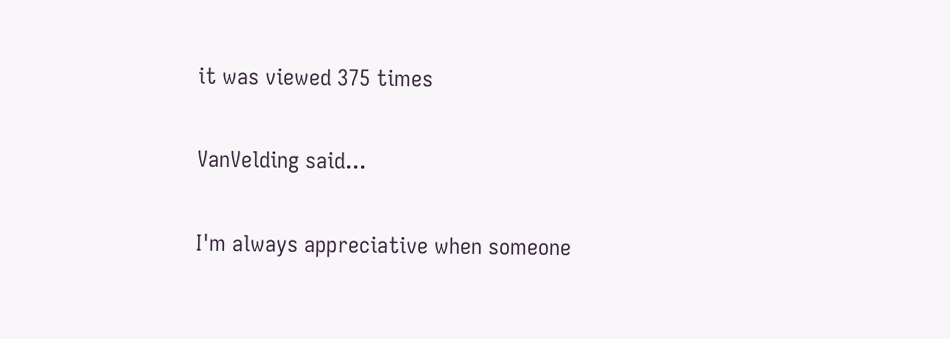it was viewed 375 times

VanVelding said...

I'm always appreciative when someone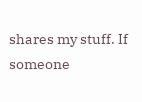shares my stuff. If someone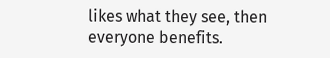likes what they see, then everyone benefits.